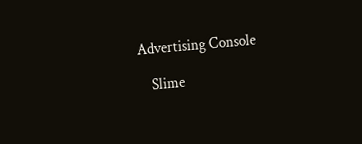Advertising Console

    Slime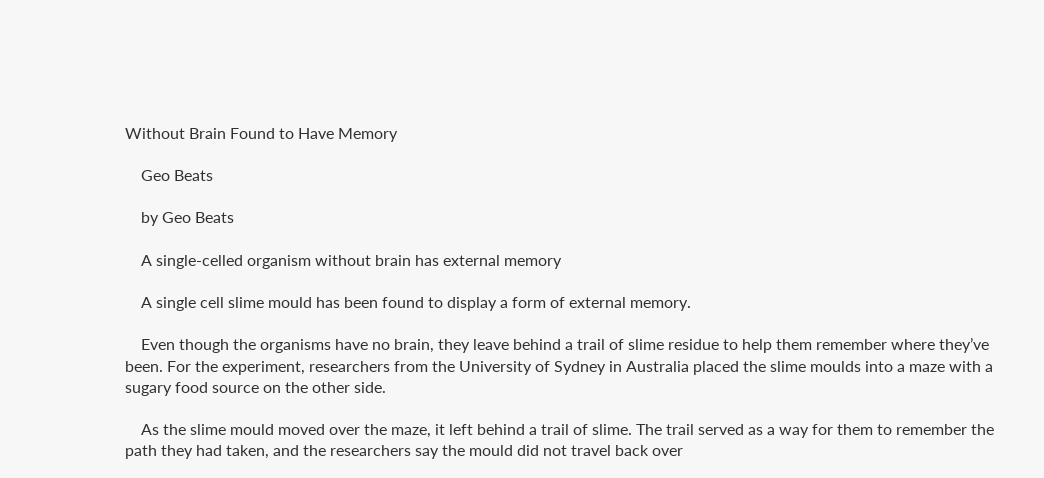Without Brain Found to Have Memory

    Geo Beats

    by Geo Beats

    A single-celled organism without brain has external memory

    A single cell slime mould has been found to display a form of external memory.

    Even though the organisms have no brain, they leave behind a trail of slime residue to help them remember where they’ve been. For the experiment, researchers from the University of Sydney in Australia placed the slime moulds into a maze with a sugary food source on the other side.

    As the slime mould moved over the maze, it left behind a trail of slime. The trail served as a way for them to remember the path they had taken, and the researchers say the mould did not travel back over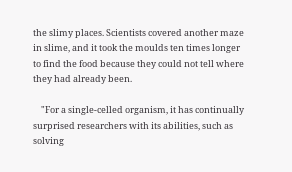the slimy places. Scientists covered another maze in slime, and it took the moulds ten times longer to find the food because they could not tell where they had already been.

    "For a single-celled organism, it has continually surprised researchers with its abilities, such as solving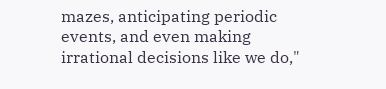mazes, anticipating periodic events, and even making irrational decisions like we do,"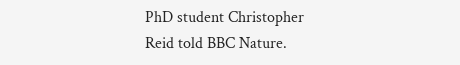PhD student Christopher Reid told BBC Nature.